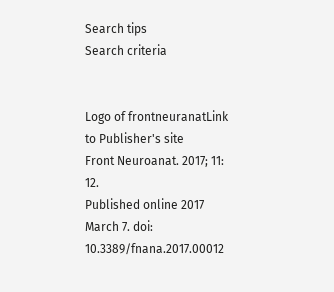Search tips
Search criteria


Logo of frontneuranatLink to Publisher's site
Front Neuroanat. 2017; 11: 12.
Published online 2017 March 7. doi:  10.3389/fnana.2017.00012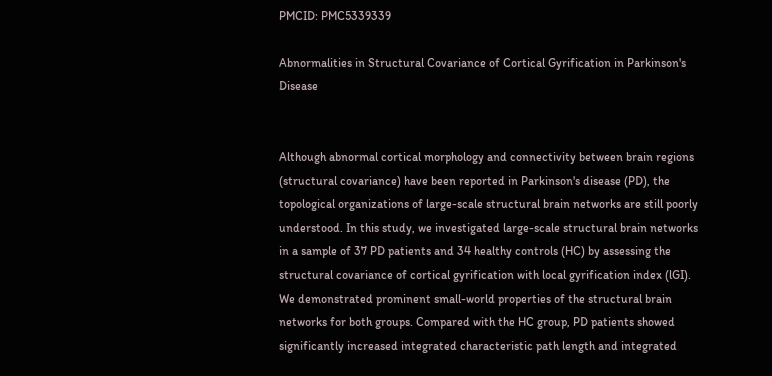PMCID: PMC5339339

Abnormalities in Structural Covariance of Cortical Gyrification in Parkinson's Disease


Although abnormal cortical morphology and connectivity between brain regions (structural covariance) have been reported in Parkinson's disease (PD), the topological organizations of large-scale structural brain networks are still poorly understood. In this study, we investigated large-scale structural brain networks in a sample of 37 PD patients and 34 healthy controls (HC) by assessing the structural covariance of cortical gyrification with local gyrification index (lGI). We demonstrated prominent small-world properties of the structural brain networks for both groups. Compared with the HC group, PD patients showed significantly increased integrated characteristic path length and integrated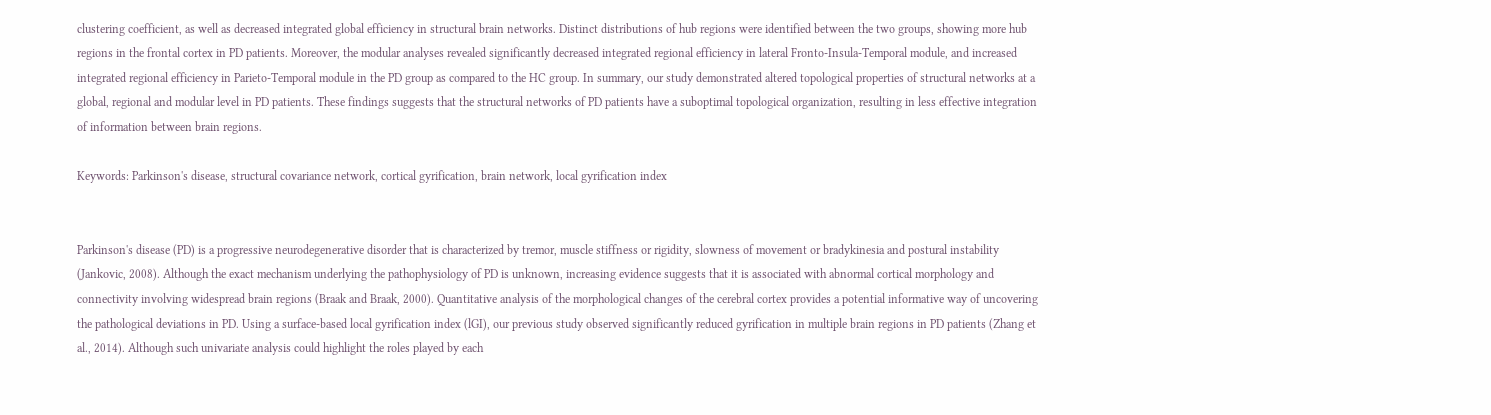clustering coefficient, as well as decreased integrated global efficiency in structural brain networks. Distinct distributions of hub regions were identified between the two groups, showing more hub regions in the frontal cortex in PD patients. Moreover, the modular analyses revealed significantly decreased integrated regional efficiency in lateral Fronto-Insula-Temporal module, and increased integrated regional efficiency in Parieto-Temporal module in the PD group as compared to the HC group. In summary, our study demonstrated altered topological properties of structural networks at a global, regional and modular level in PD patients. These findings suggests that the structural networks of PD patients have a suboptimal topological organization, resulting in less effective integration of information between brain regions.

Keywords: Parkinson's disease, structural covariance network, cortical gyrification, brain network, local gyrification index


Parkinson's disease (PD) is a progressive neurodegenerative disorder that is characterized by tremor, muscle stiffness or rigidity, slowness of movement or bradykinesia and postural instability (Jankovic, 2008). Although the exact mechanism underlying the pathophysiology of PD is unknown, increasing evidence suggests that it is associated with abnormal cortical morphology and connectivity involving widespread brain regions (Braak and Braak, 2000). Quantitative analysis of the morphological changes of the cerebral cortex provides a potential informative way of uncovering the pathological deviations in PD. Using a surface-based local gyrification index (lGI), our previous study observed significantly reduced gyrification in multiple brain regions in PD patients (Zhang et al., 2014). Although such univariate analysis could highlight the roles played by each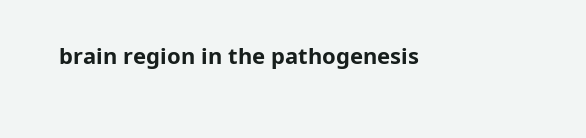brain region in the pathogenesis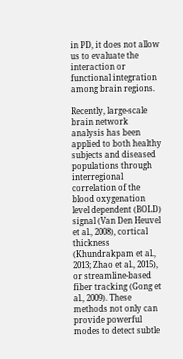in PD, it does not allow us to evaluate the interaction or functional integration among brain regions.

Recently, large-scale brain network analysis has been applied to both healthy subjects and diseased populations through interregional correlation of the blood oxygenation level dependent (BOLD) signal (Van Den Heuvel et al., 2008), cortical thickness (Khundrakpam et al., 2013; Zhao et al., 2015), or streamline-based fiber tracking (Gong et al., 2009). These methods not only can provide powerful modes to detect subtle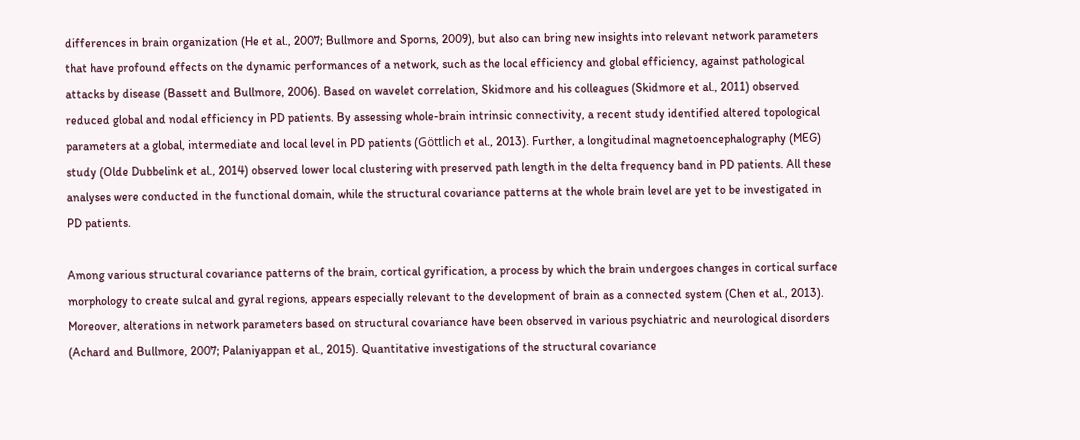differences in brain organization (He et al., 2007; Bullmore and Sporns, 2009), but also can bring new insights into relevant network parameters that have profound effects on the dynamic performances of a network, such as the local efficiency and global efficiency, against pathological attacks by disease (Bassett and Bullmore, 2006). Based on wavelet correlation, Skidmore and his colleagues (Skidmore et al., 2011) observed reduced global and nodal efficiency in PD patients. By assessing whole-brain intrinsic connectivity, a recent study identified altered topological parameters at a global, intermediate and local level in PD patients (Göttlich et al., 2013). Further, a longitudinal magnetoencephalography (MEG) study (Olde Dubbelink et al., 2014) observed lower local clustering with preserved path length in the delta frequency band in PD patients. All these analyses were conducted in the functional domain, while the structural covariance patterns at the whole brain level are yet to be investigated in PD patients.

Among various structural covariance patterns of the brain, cortical gyrification, a process by which the brain undergoes changes in cortical surface morphology to create sulcal and gyral regions, appears especially relevant to the development of brain as a connected system (Chen et al., 2013). Moreover, alterations in network parameters based on structural covariance have been observed in various psychiatric and neurological disorders (Achard and Bullmore, 2007; Palaniyappan et al., 2015). Quantitative investigations of the structural covariance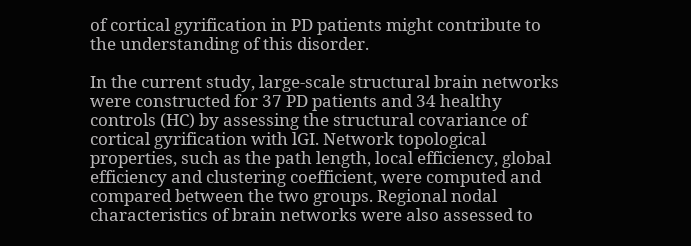of cortical gyrification in PD patients might contribute to the understanding of this disorder.

In the current study, large-scale structural brain networks were constructed for 37 PD patients and 34 healthy controls (HC) by assessing the structural covariance of cortical gyrification with lGI. Network topological properties, such as the path length, local efficiency, global efficiency and clustering coefficient, were computed and compared between the two groups. Regional nodal characteristics of brain networks were also assessed to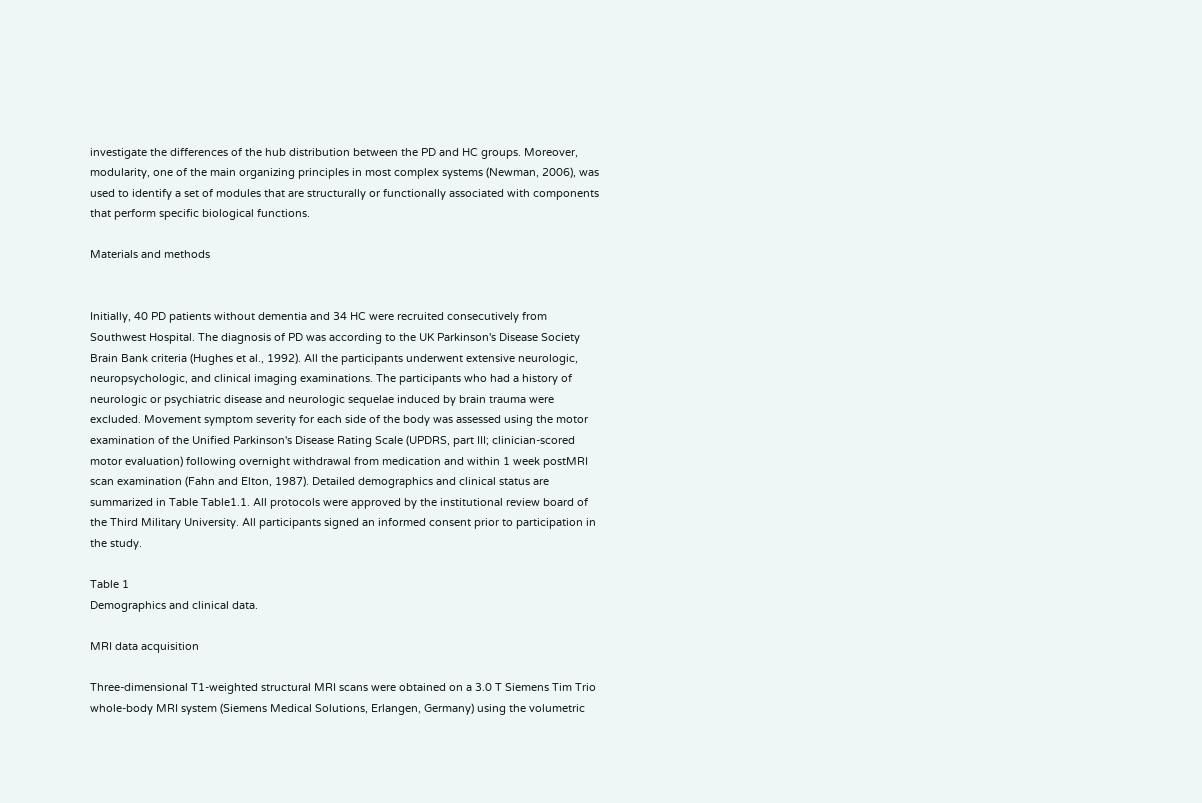investigate the differences of the hub distribution between the PD and HC groups. Moreover, modularity, one of the main organizing principles in most complex systems (Newman, 2006), was used to identify a set of modules that are structurally or functionally associated with components that perform specific biological functions.

Materials and methods


Initially, 40 PD patients without dementia and 34 HC were recruited consecutively from Southwest Hospital. The diagnosis of PD was according to the UK Parkinson's Disease Society Brain Bank criteria (Hughes et al., 1992). All the participants underwent extensive neurologic, neuropsychologic, and clinical imaging examinations. The participants who had a history of neurologic or psychiatric disease and neurologic sequelae induced by brain trauma were excluded. Movement symptom severity for each side of the body was assessed using the motor examination of the Unified Parkinson's Disease Rating Scale (UPDRS, part III; clinician-scored motor evaluation) following overnight withdrawal from medication and within 1 week postMRI scan examination (Fahn and Elton, 1987). Detailed demographics and clinical status are summarized in Table Table1.1. All protocols were approved by the institutional review board of the Third Military University. All participants signed an informed consent prior to participation in the study.

Table 1
Demographics and clinical data.

MRI data acquisition

Three-dimensional T1-weighted structural MRI scans were obtained on a 3.0 T Siemens Tim Trio whole-body MRI system (Siemens Medical Solutions, Erlangen, Germany) using the volumetric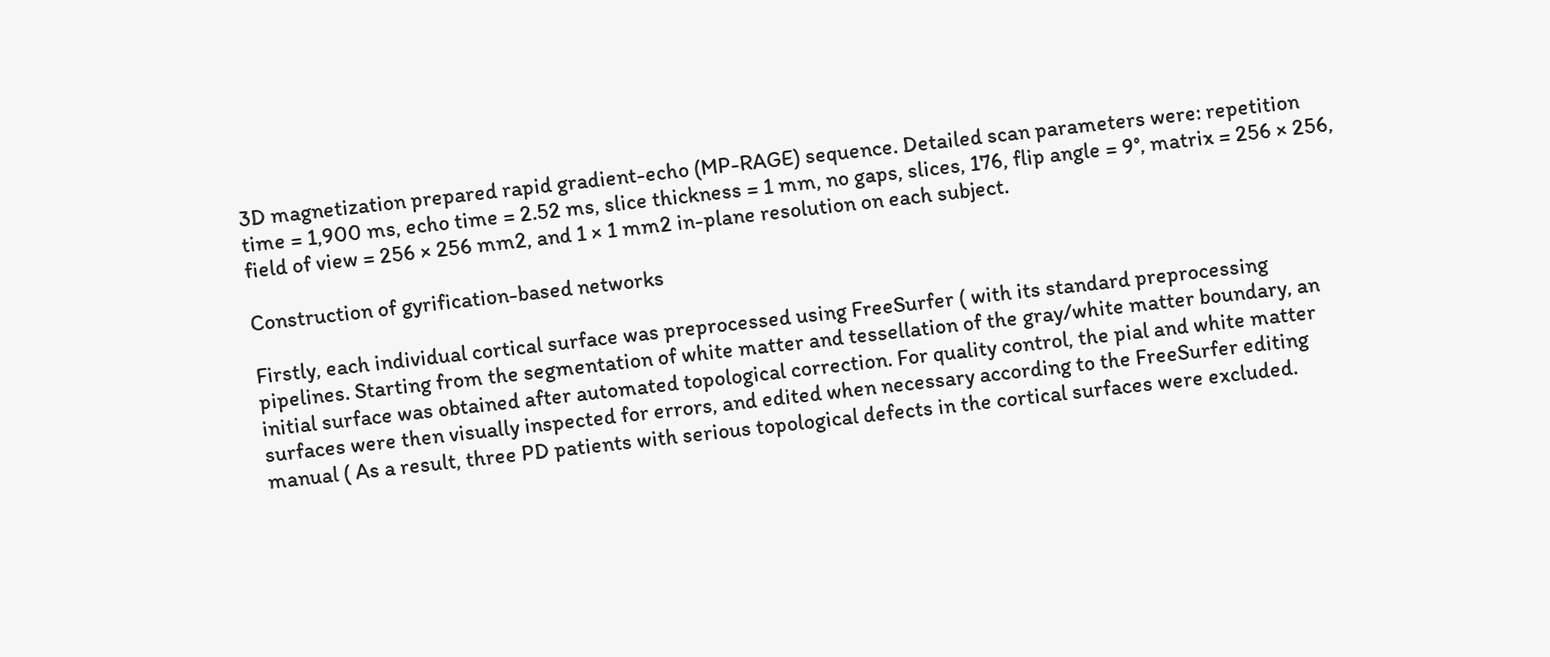3D magnetization prepared rapid gradient-echo (MP-RAGE) sequence. Detailed scan parameters were: repetition time = 1,900 ms, echo time = 2.52 ms, slice thickness = 1 mm, no gaps, slices, 176, flip angle = 9°, matrix = 256 × 256, field of view = 256 × 256 mm2, and 1 × 1 mm2 in-plane resolution on each subject.

Construction of gyrification-based networks

Firstly, each individual cortical surface was preprocessed using FreeSurfer ( with its standard preprocessing pipelines. Starting from the segmentation of white matter and tessellation of the gray/white matter boundary, an initial surface was obtained after automated topological correction. For quality control, the pial and white matter surfaces were then visually inspected for errors, and edited when necessary according to the FreeSurfer editing manual ( As a result, three PD patients with serious topological defects in the cortical surfaces were excluded.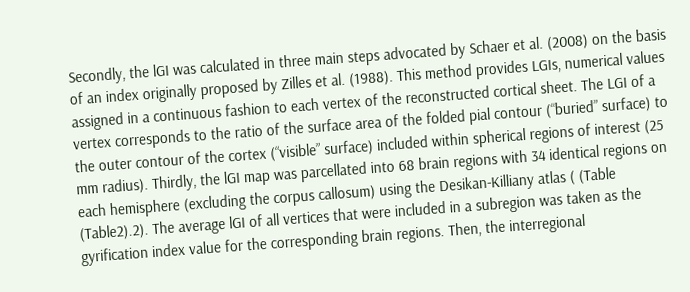Secondly, the lGI was calculated in three main steps advocated by Schaer et al. (2008) on the basis of an index originally proposed by Zilles et al. (1988). This method provides LGIs, numerical values assigned in a continuous fashion to each vertex of the reconstructed cortical sheet. The LGI of a vertex corresponds to the ratio of the surface area of the folded pial contour (“buried” surface) to the outer contour of the cortex (“visible” surface) included within spherical regions of interest (25 mm radius). Thirdly, the lGI map was parcellated into 68 brain regions with 34 identical regions on each hemisphere (excluding the corpus callosum) using the Desikan-Killiany atlas ( (Table (Table2).2). The average lGI of all vertices that were included in a subregion was taken as the gyrification index value for the corresponding brain regions. Then, the interregional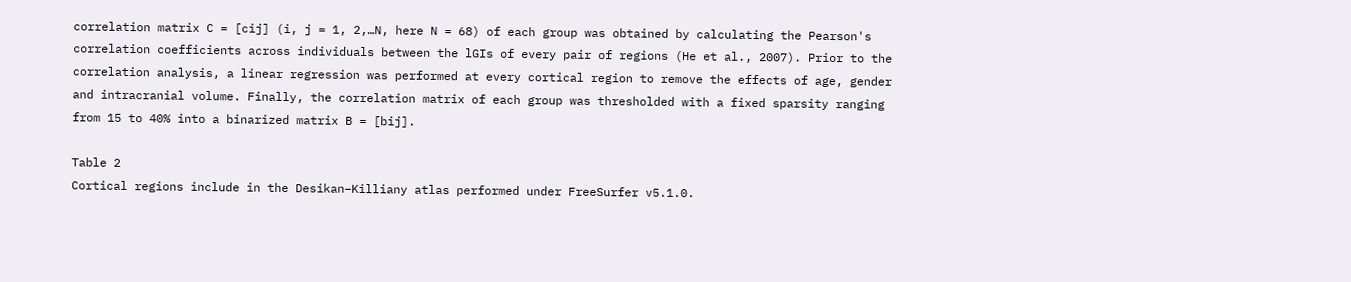correlation matrix C = [cij] (i, j = 1, 2,…N, here N = 68) of each group was obtained by calculating the Pearson's correlation coefficients across individuals between the lGIs of every pair of regions (He et al., 2007). Prior to the correlation analysis, a linear regression was performed at every cortical region to remove the effects of age, gender and intracranial volume. Finally, the correlation matrix of each group was thresholded with a fixed sparsity ranging from 15 to 40% into a binarized matrix B = [bij].

Table 2
Cortical regions include in the Desikan–Killiany atlas performed under FreeSurfer v5.1.0.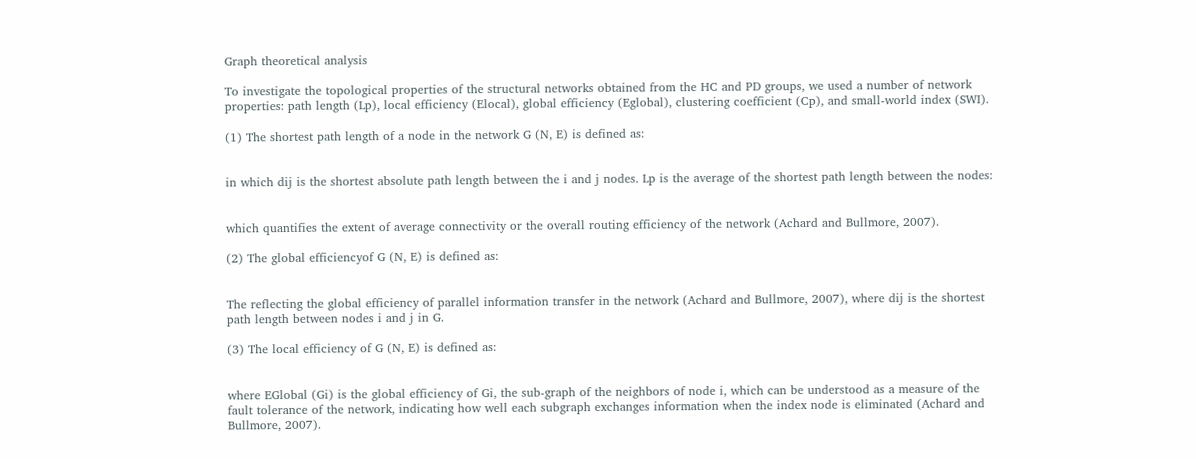Graph theoretical analysis

To investigate the topological properties of the structural networks obtained from the HC and PD groups, we used a number of network properties: path length (Lp), local efficiency (Elocal), global efficiency (Eglobal), clustering coefficient (Cp), and small-world index (SWI).

(1) The shortest path length of a node in the network G (N, E) is defined as:


in which dij is the shortest absolute path length between the i and j nodes. Lp is the average of the shortest path length between the nodes:


which quantifies the extent of average connectivity or the overall routing efficiency of the network (Achard and Bullmore, 2007).

(2) The global efficiencyof G (N, E) is defined as:


The reflecting the global efficiency of parallel information transfer in the network (Achard and Bullmore, 2007), where dij is the shortest path length between nodes i and j in G.

(3) The local efficiency of G (N, E) is defined as:


where EGlobal (Gi) is the global efficiency of Gi, the sub-graph of the neighbors of node i, which can be understood as a measure of the fault tolerance of the network, indicating how well each subgraph exchanges information when the index node is eliminated (Achard and Bullmore, 2007).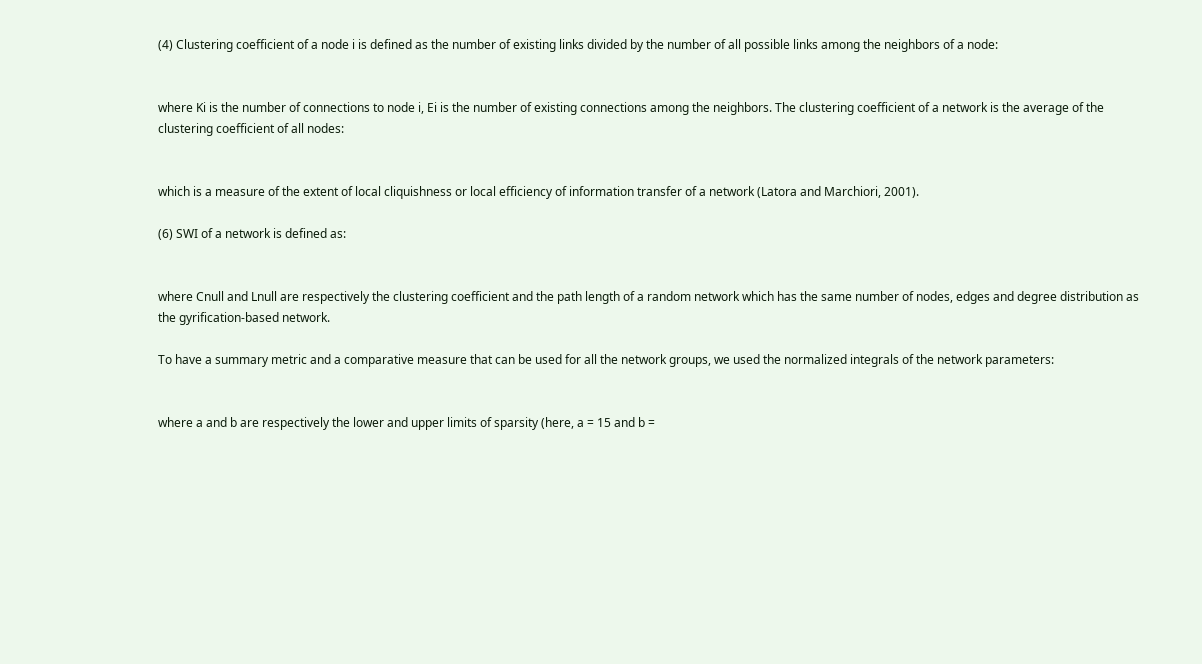(4) Clustering coefficient of a node i is defined as the number of existing links divided by the number of all possible links among the neighbors of a node:


where Ki is the number of connections to node i, Ei is the number of existing connections among the neighbors. The clustering coefficient of a network is the average of the clustering coefficient of all nodes:


which is a measure of the extent of local cliquishness or local efficiency of information transfer of a network (Latora and Marchiori, 2001).

(6) SWI of a network is defined as:


where Cnull and Lnull are respectively the clustering coefficient and the path length of a random network which has the same number of nodes, edges and degree distribution as the gyrification-based network.

To have a summary metric and a comparative measure that can be used for all the network groups, we used the normalized integrals of the network parameters:


where a and b are respectively the lower and upper limits of sparsity (here, a = 15 and b =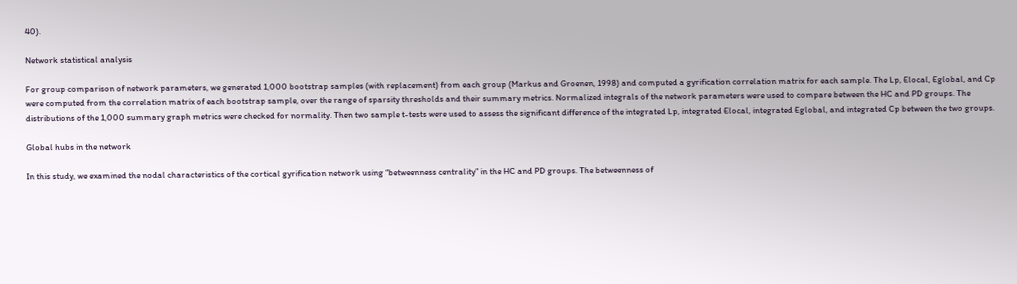40).

Network statistical analysis

For group comparison of network parameters, we generated 1,000 bootstrap samples (with replacement) from each group (Markus and Groenen, 1998) and computed a gyrification correlation matrix for each sample. The Lp, Elocal, Eglobal, and Cp were computed from the correlation matrix of each bootstrap sample, over the range of sparsity thresholds and their summary metrics. Normalized integrals of the network parameters were used to compare between the HC and PD groups. The distributions of the 1,000 summary graph metrics were checked for normality. Then two sample t-tests were used to assess the significant difference of the integrated Lp, integrated Elocal, integrated Eglobal, and integrated Cp between the two groups.

Global hubs in the network

In this study, we examined the nodal characteristics of the cortical gyrification network using “betweenness centrality” in the HC and PD groups. The betweenness of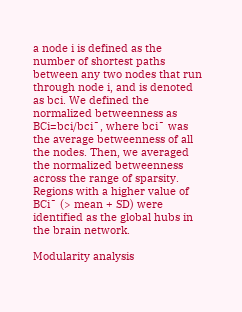a node i is defined as the number of shortest paths between any two nodes that run through node i, and is denoted as bci. We defined the normalized betweenness as BCi=bci/bci¯, where bci¯ was the average betweenness of all the nodes. Then, we averaged the normalized betweenness across the range of sparsity. Regions with a higher value of BCi¯ (> mean + SD) were identified as the global hubs in the brain network.

Modularity analysis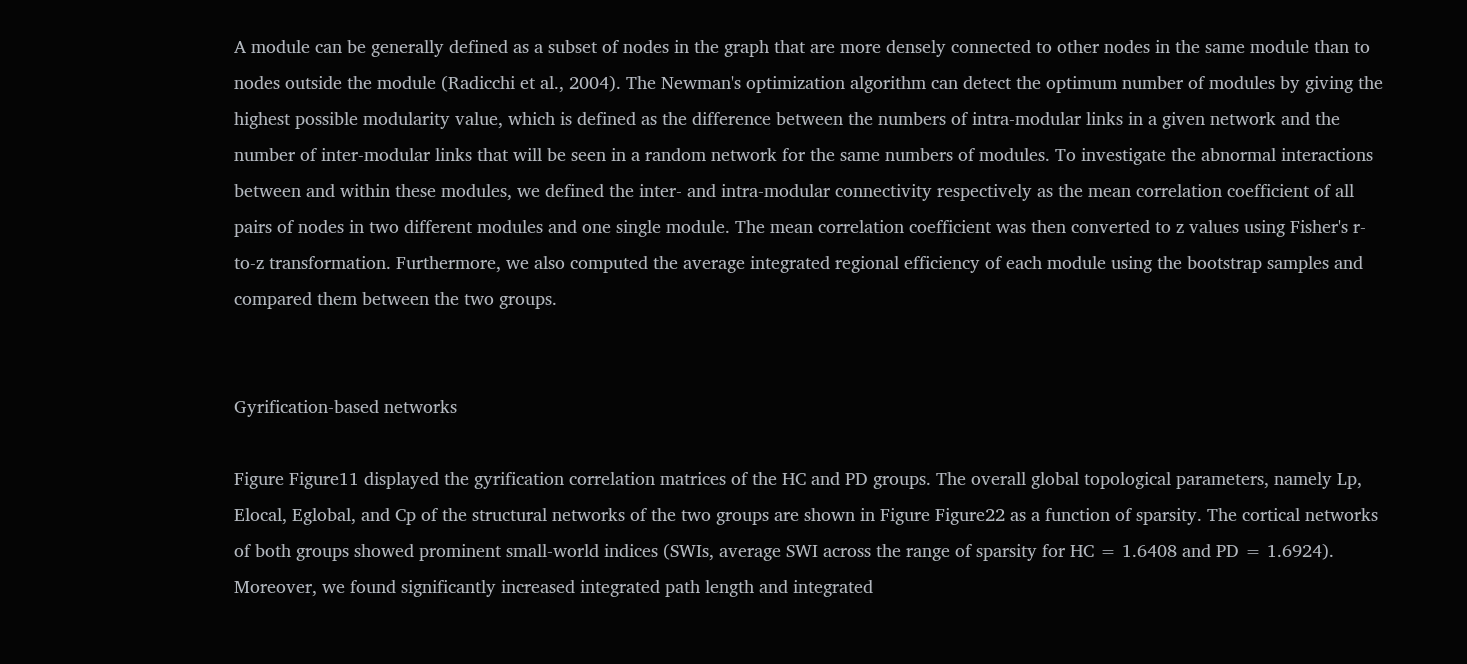A module can be generally defined as a subset of nodes in the graph that are more densely connected to other nodes in the same module than to nodes outside the module (Radicchi et al., 2004). The Newman's optimization algorithm can detect the optimum number of modules by giving the highest possible modularity value, which is defined as the difference between the numbers of intra-modular links in a given network and the number of inter-modular links that will be seen in a random network for the same numbers of modules. To investigate the abnormal interactions between and within these modules, we defined the inter- and intra-modular connectivity respectively as the mean correlation coefficient of all pairs of nodes in two different modules and one single module. The mean correlation coefficient was then converted to z values using Fisher's r-to-z transformation. Furthermore, we also computed the average integrated regional efficiency of each module using the bootstrap samples and compared them between the two groups.


Gyrification-based networks

Figure Figure11 displayed the gyrification correlation matrices of the HC and PD groups. The overall global topological parameters, namely Lp, Elocal, Eglobal, and Cp of the structural networks of the two groups are shown in Figure Figure22 as a function of sparsity. The cortical networks of both groups showed prominent small-world indices (SWIs, average SWI across the range of sparsity for HC = 1.6408 and PD = 1.6924). Moreover, we found significantly increased integrated path length and integrated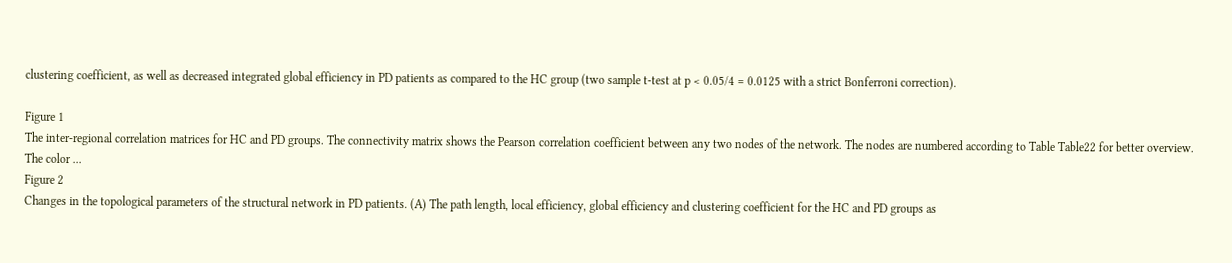clustering coefficient, as well as decreased integrated global efficiency in PD patients as compared to the HC group (two sample t-test at p < 0.05/4 = 0.0125 with a strict Bonferroni correction).

Figure 1
The inter-regional correlation matrices for HC and PD groups. The connectivity matrix shows the Pearson correlation coefficient between any two nodes of the network. The nodes are numbered according to Table Table22 for better overview. The color ...
Figure 2
Changes in the topological parameters of the structural network in PD patients. (A) The path length, local efficiency, global efficiency and clustering coefficient for the HC and PD groups as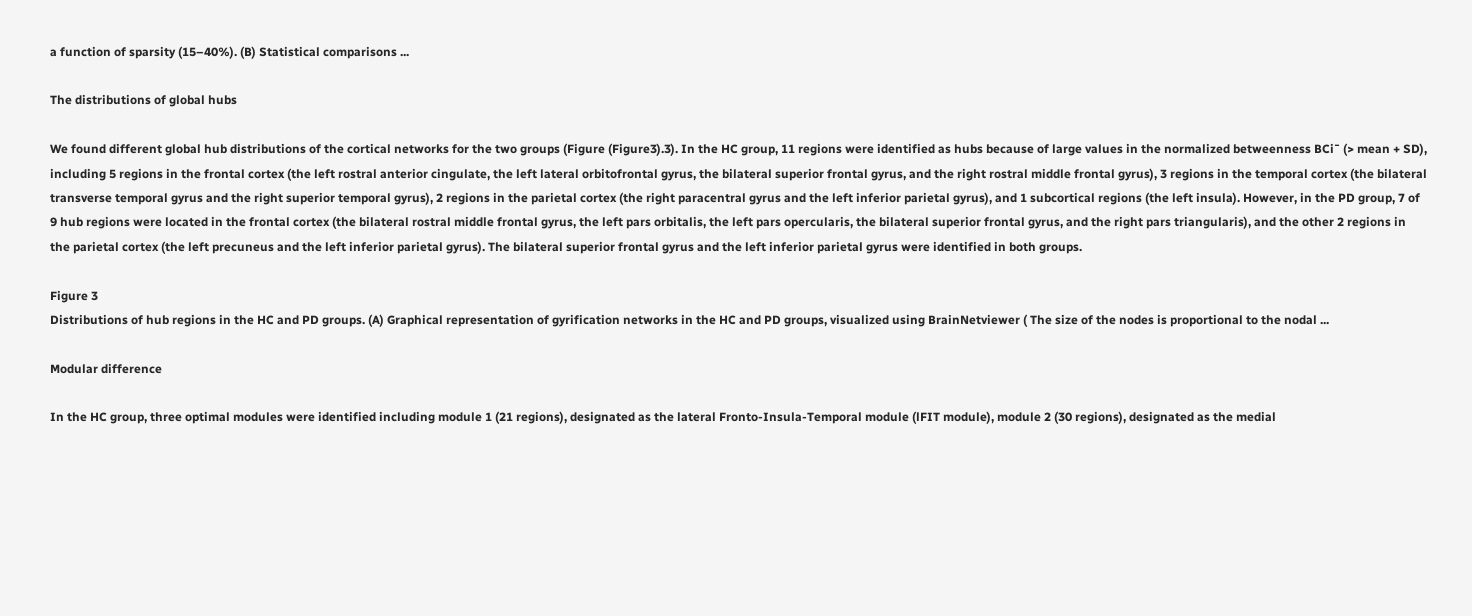a function of sparsity (15–40%). (B) Statistical comparisons ...

The distributions of global hubs

We found different global hub distributions of the cortical networks for the two groups (Figure (Figure3).3). In the HC group, 11 regions were identified as hubs because of large values in the normalized betweenness BCi¯ (> mean + SD), including 5 regions in the frontal cortex (the left rostral anterior cingulate, the left lateral orbitofrontal gyrus, the bilateral superior frontal gyrus, and the right rostral middle frontal gyrus), 3 regions in the temporal cortex (the bilateral transverse temporal gyrus and the right superior temporal gyrus), 2 regions in the parietal cortex (the right paracentral gyrus and the left inferior parietal gyrus), and 1 subcortical regions (the left insula). However, in the PD group, 7 of 9 hub regions were located in the frontal cortex (the bilateral rostral middle frontal gyrus, the left pars orbitalis, the left pars opercularis, the bilateral superior frontal gyrus, and the right pars triangularis), and the other 2 regions in the parietal cortex (the left precuneus and the left inferior parietal gyrus). The bilateral superior frontal gyrus and the left inferior parietal gyrus were identified in both groups.

Figure 3
Distributions of hub regions in the HC and PD groups. (A) Graphical representation of gyrification networks in the HC and PD groups, visualized using BrainNetviewer ( The size of the nodes is proportional to the nodal ...

Modular difference

In the HC group, three optimal modules were identified including module 1 (21 regions), designated as the lateral Fronto-Insula-Temporal module (lFIT module), module 2 (30 regions), designated as the medial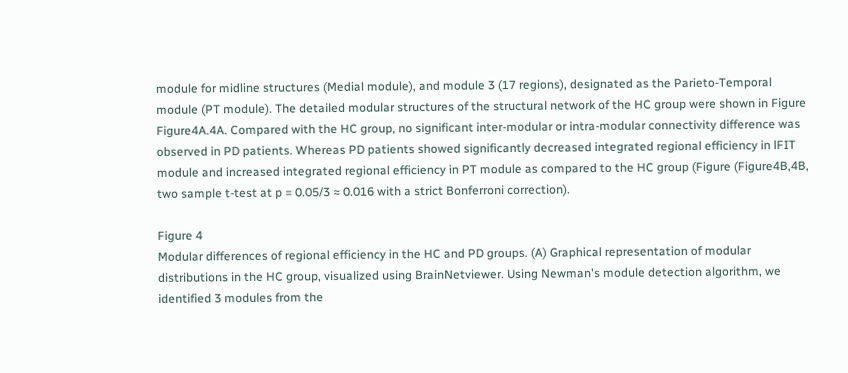module for midline structures (Medial module), and module 3 (17 regions), designated as the Parieto-Temporal module (PT module). The detailed modular structures of the structural network of the HC group were shown in Figure Figure4A.4A. Compared with the HC group, no significant inter-modular or intra-modular connectivity difference was observed in PD patients. Whereas PD patients showed significantly decreased integrated regional efficiency in lFIT module and increased integrated regional efficiency in PT module as compared to the HC group (Figure (Figure4B,4B, two sample t-test at p = 0.05/3 ≈ 0.016 with a strict Bonferroni correction).

Figure 4
Modular differences of regional efficiency in the HC and PD groups. (A) Graphical representation of modular distributions in the HC group, visualized using BrainNetviewer. Using Newman's module detection algorithm, we identified 3 modules from the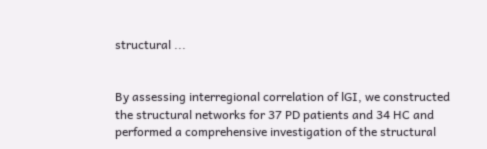structural ...


By assessing interregional correlation of lGI, we constructed the structural networks for 37 PD patients and 34 HC and performed a comprehensive investigation of the structural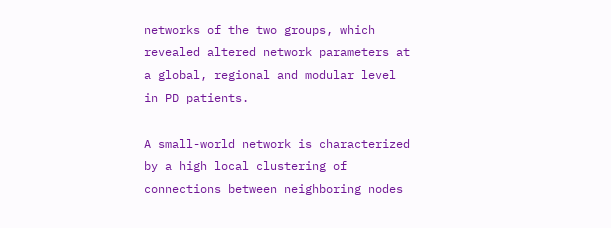networks of the two groups, which revealed altered network parameters at a global, regional and modular level in PD patients.

A small-world network is characterized by a high local clustering of connections between neighboring nodes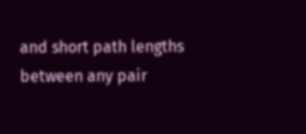and short path lengths between any pair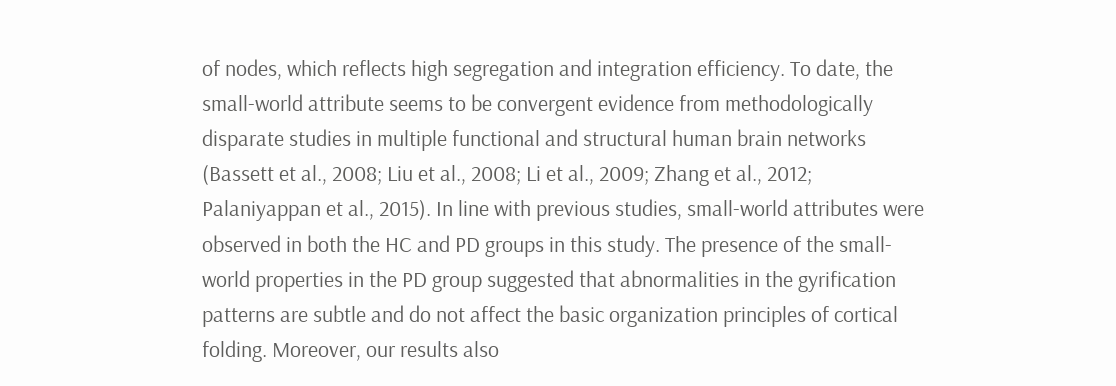of nodes, which reflects high segregation and integration efficiency. To date, the small-world attribute seems to be convergent evidence from methodologically disparate studies in multiple functional and structural human brain networks (Bassett et al., 2008; Liu et al., 2008; Li et al., 2009; Zhang et al., 2012; Palaniyappan et al., 2015). In line with previous studies, small-world attributes were observed in both the HC and PD groups in this study. The presence of the small-world properties in the PD group suggested that abnormalities in the gyrification patterns are subtle and do not affect the basic organization principles of cortical folding. Moreover, our results also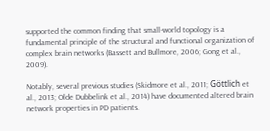supported the common finding that small-world topology is a fundamental principle of the structural and functional organization of complex brain networks (Bassett and Bullmore, 2006; Gong et al., 2009).

Notably, several previous studies (Skidmore et al., 2011; Göttlich et al., 2013; Olde Dubbelink et al., 2014) have documented altered brain network properties in PD patients.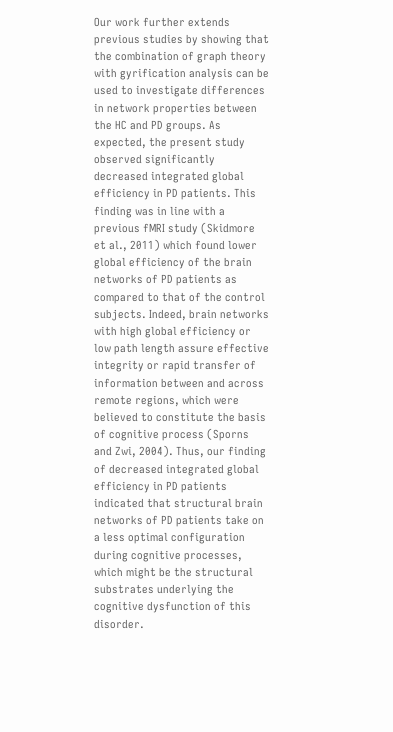Our work further extends previous studies by showing that the combination of graph theory with gyrification analysis can be used to investigate differences in network properties between the HC and PD groups. As expected, the present study observed significantly decreased integrated global efficiency in PD patients. This finding was in line with a previous fMRI study (Skidmore et al., 2011) which found lower global efficiency of the brain networks of PD patients as compared to that of the control subjects. Indeed, brain networks with high global efficiency or low path length assure effective integrity or rapid transfer of information between and across remote regions, which were believed to constitute the basis of cognitive process (Sporns and Zwi, 2004). Thus, our finding of decreased integrated global efficiency in PD patients indicated that structural brain networks of PD patients take on a less optimal configuration during cognitive processes, which might be the structural substrates underlying the cognitive dysfunction of this disorder.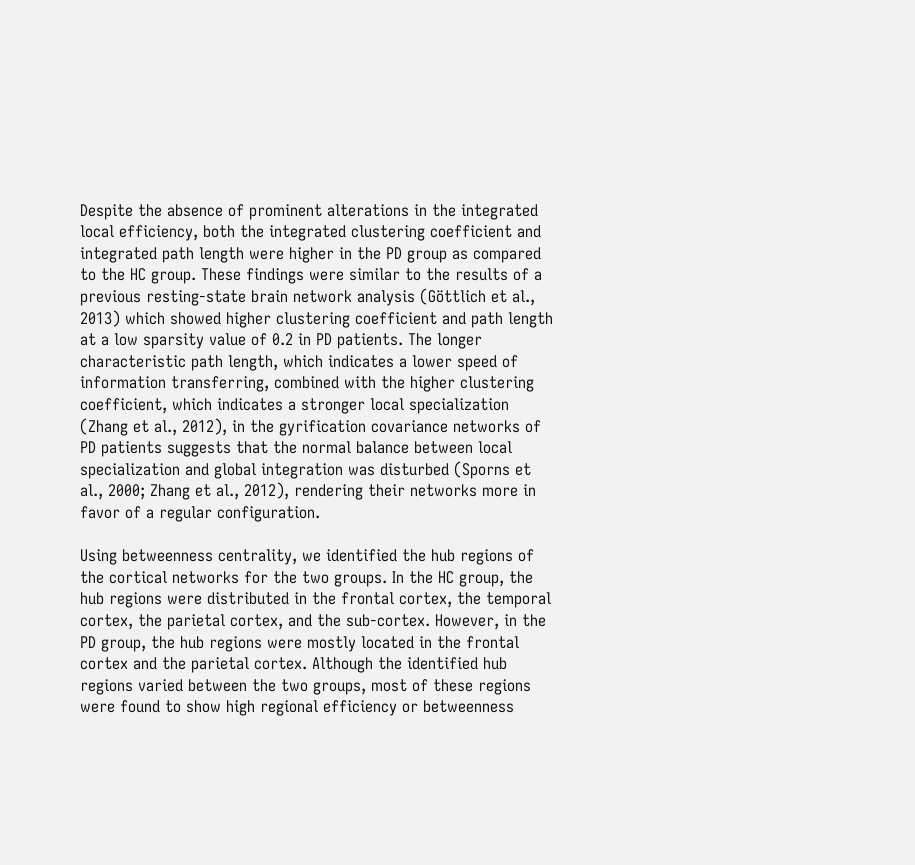Despite the absence of prominent alterations in the integrated local efficiency, both the integrated clustering coefficient and integrated path length were higher in the PD group as compared to the HC group. These findings were similar to the results of a previous resting-state brain network analysis (Göttlich et al., 2013) which showed higher clustering coefficient and path length at a low sparsity value of 0.2 in PD patients. The longer characteristic path length, which indicates a lower speed of information transferring, combined with the higher clustering coefficient, which indicates a stronger local specialization (Zhang et al., 2012), in the gyrification covariance networks of PD patients suggests that the normal balance between local specialization and global integration was disturbed (Sporns et al., 2000; Zhang et al., 2012), rendering their networks more in favor of a regular configuration.

Using betweenness centrality, we identified the hub regions of the cortical networks for the two groups. In the HC group, the hub regions were distributed in the frontal cortex, the temporal cortex, the parietal cortex, and the sub-cortex. However, in the PD group, the hub regions were mostly located in the frontal cortex and the parietal cortex. Although the identified hub regions varied between the two groups, most of these regions were found to show high regional efficiency or betweenness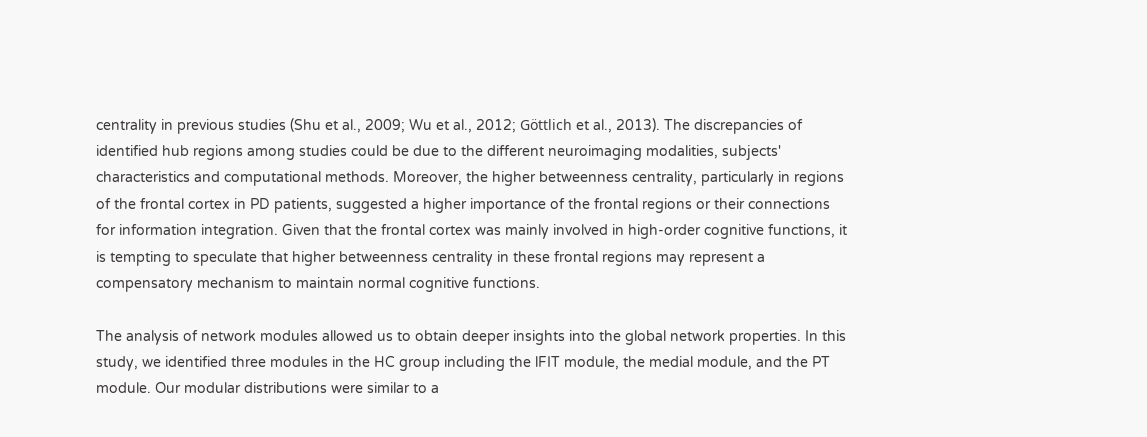centrality in previous studies (Shu et al., 2009; Wu et al., 2012; Göttlich et al., 2013). The discrepancies of identified hub regions among studies could be due to the different neuroimaging modalities, subjects' characteristics and computational methods. Moreover, the higher betweenness centrality, particularly in regions of the frontal cortex in PD patients, suggested a higher importance of the frontal regions or their connections for information integration. Given that the frontal cortex was mainly involved in high-order cognitive functions, it is tempting to speculate that higher betweenness centrality in these frontal regions may represent a compensatory mechanism to maintain normal cognitive functions.

The analysis of network modules allowed us to obtain deeper insights into the global network properties. In this study, we identified three modules in the HC group including the lFIT module, the medial module, and the PT module. Our modular distributions were similar to a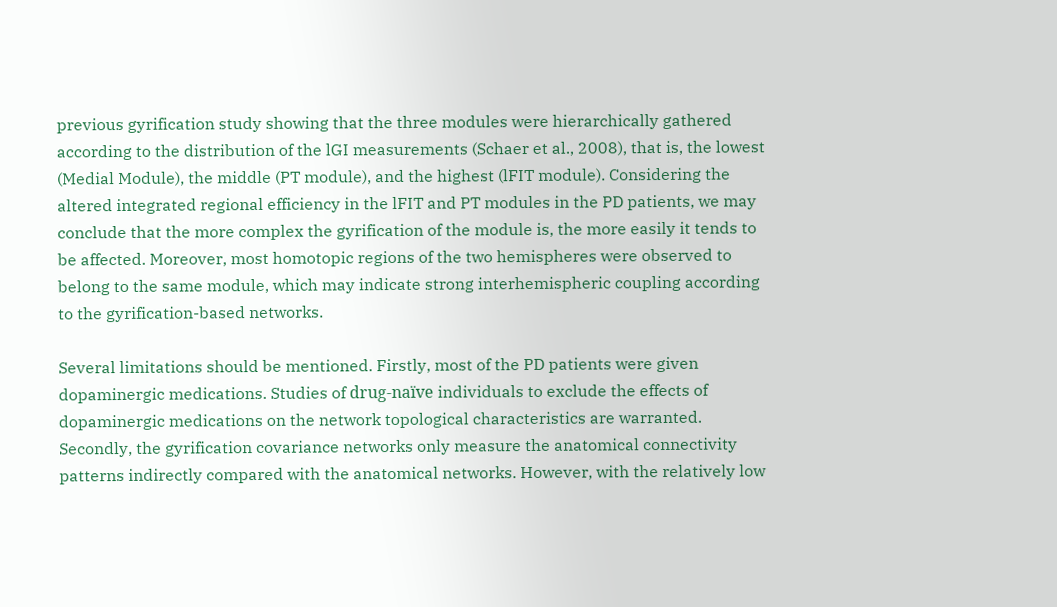previous gyrification study showing that the three modules were hierarchically gathered according to the distribution of the lGI measurements (Schaer et al., 2008), that is, the lowest (Medial Module), the middle (PT module), and the highest (lFIT module). Considering the altered integrated regional efficiency in the lFIT and PT modules in the PD patients, we may conclude that the more complex the gyrification of the module is, the more easily it tends to be affected. Moreover, most homotopic regions of the two hemispheres were observed to belong to the same module, which may indicate strong interhemispheric coupling according to the gyrification-based networks.

Several limitations should be mentioned. Firstly, most of the PD patients were given dopaminergic medications. Studies of drug-naïve individuals to exclude the effects of dopaminergic medications on the network topological characteristics are warranted. Secondly, the gyrification covariance networks only measure the anatomical connectivity patterns indirectly compared with the anatomical networks. However, with the relatively low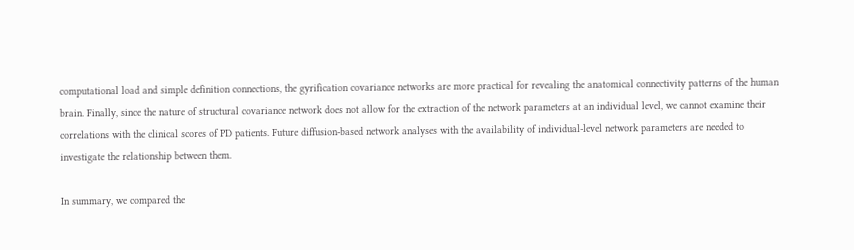computational load and simple definition connections, the gyrification covariance networks are more practical for revealing the anatomical connectivity patterns of the human brain. Finally, since the nature of structural covariance network does not allow for the extraction of the network parameters at an individual level, we cannot examine their correlations with the clinical scores of PD patients. Future diffusion-based network analyses with the availability of individual-level network parameters are needed to investigate the relationship between them.

In summary, we compared the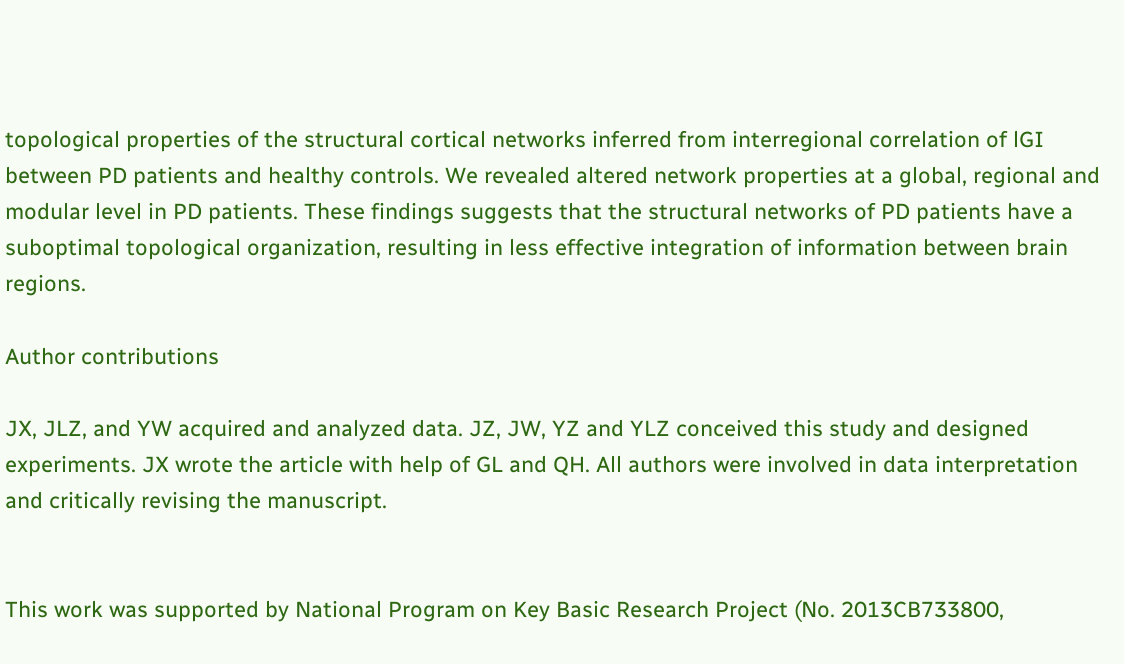topological properties of the structural cortical networks inferred from interregional correlation of lGI between PD patients and healthy controls. We revealed altered network properties at a global, regional and modular level in PD patients. These findings suggests that the structural networks of PD patients have a suboptimal topological organization, resulting in less effective integration of information between brain regions.

Author contributions

JX, JLZ, and YW acquired and analyzed data. JZ, JW, YZ and YLZ conceived this study and designed experiments. JX wrote the article with help of GL and QH. All authors were involved in data interpretation and critically revising the manuscript.


This work was supported by National Program on Key Basic Research Project (No. 2013CB733800,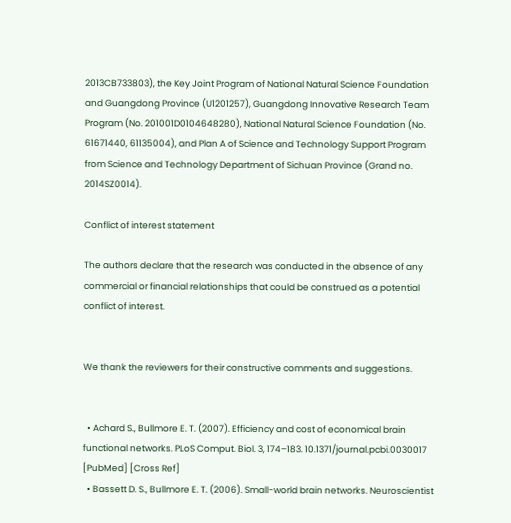2013CB733803), the Key Joint Program of National Natural Science Foundation and Guangdong Province (U1201257), Guangdong Innovative Research Team Program (No. 201001D0104648280), National Natural Science Foundation (No. 61671440, 61135004), and Plan A of Science and Technology Support Program from Science and Technology Department of Sichuan Province (Grand no. 2014SZ0014).

Conflict of interest statement

The authors declare that the research was conducted in the absence of any commercial or financial relationships that could be construed as a potential conflict of interest.


We thank the reviewers for their constructive comments and suggestions.


  • Achard S., Bullmore E. T. (2007). Efficiency and cost of economical brain functional networks. PLoS Comput. Biol. 3, 174–183. 10.1371/journal.pcbi.0030017 [PubMed] [Cross Ref]
  • Bassett D. S., Bullmore E. T. (2006). Small-world brain networks. Neuroscientist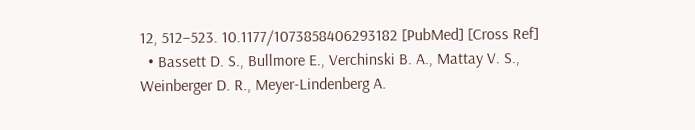12, 512–523. 10.1177/1073858406293182 [PubMed] [Cross Ref]
  • Bassett D. S., Bullmore E., Verchinski B. A., Mattay V. S., Weinberger D. R., Meyer-Lindenberg A.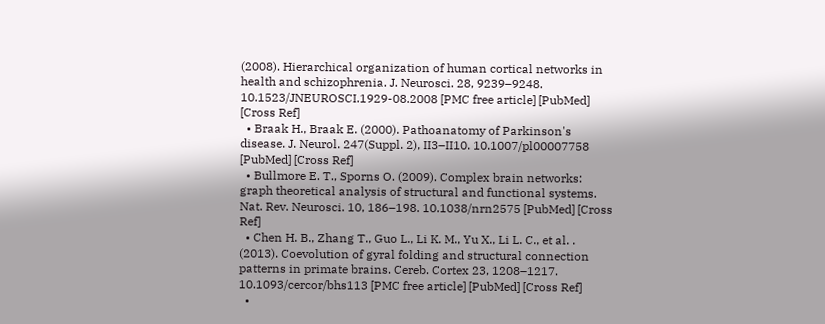(2008). Hierarchical organization of human cortical networks in health and schizophrenia. J. Neurosci. 28, 9239–9248. 10.1523/JNEUROSCI.1929-08.2008 [PMC free article] [PubMed] [Cross Ref]
  • Braak H., Braak E. (2000). Pathoanatomy of Parkinson's disease. J. Neurol. 247(Suppl. 2), II3–II10. 10.1007/pl00007758 [PubMed] [Cross Ref]
  • Bullmore E. T., Sporns O. (2009). Complex brain networks: graph theoretical analysis of structural and functional systems. Nat. Rev. Neurosci. 10, 186–198. 10.1038/nrn2575 [PubMed] [Cross Ref]
  • Chen H. B., Zhang T., Guo L., Li K. M., Yu X., Li L. C., et al. . (2013). Coevolution of gyral folding and structural connection patterns in primate brains. Cereb. Cortex 23, 1208–1217. 10.1093/cercor/bhs113 [PMC free article] [PubMed] [Cross Ref]
  •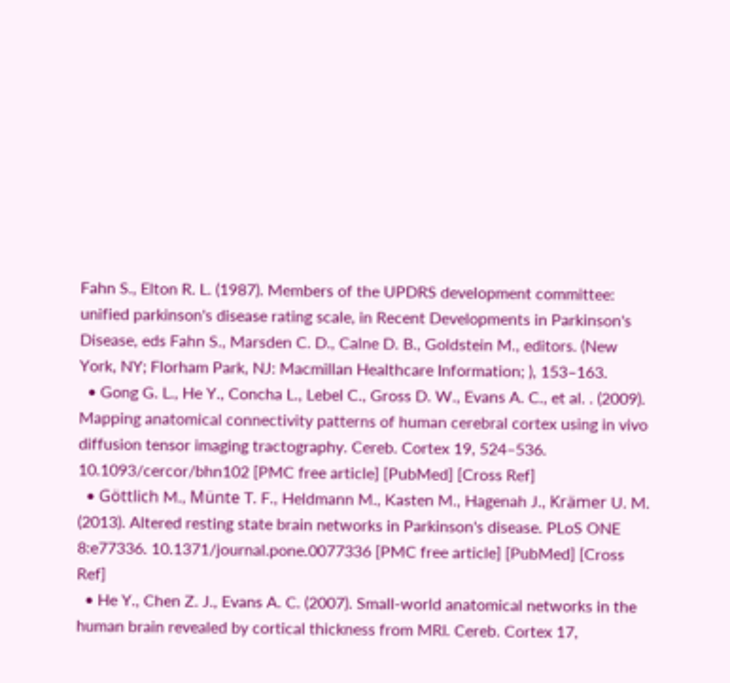Fahn S., Elton R. L. (1987). Members of the UPDRS development committee: unified parkinson's disease rating scale, in Recent Developments in Parkinson's Disease, eds Fahn S., Marsden C. D., Calne D. B., Goldstein M., editors. (New York, NY; Florham Park, NJ: Macmillan Healthcare Information; ), 153–163.
  • Gong G. L., He Y., Concha L., Lebel C., Gross D. W., Evans A. C., et al. . (2009). Mapping anatomical connectivity patterns of human cerebral cortex using in vivo diffusion tensor imaging tractography. Cereb. Cortex 19, 524–536. 10.1093/cercor/bhn102 [PMC free article] [PubMed] [Cross Ref]
  • Göttlich M., Münte T. F., Heldmann M., Kasten M., Hagenah J., Krämer U. M. (2013). Altered resting state brain networks in Parkinson's disease. PLoS ONE 8:e77336. 10.1371/journal.pone.0077336 [PMC free article] [PubMed] [Cross Ref]
  • He Y., Chen Z. J., Evans A. C. (2007). Small-world anatomical networks in the human brain revealed by cortical thickness from MRI. Cereb. Cortex 17,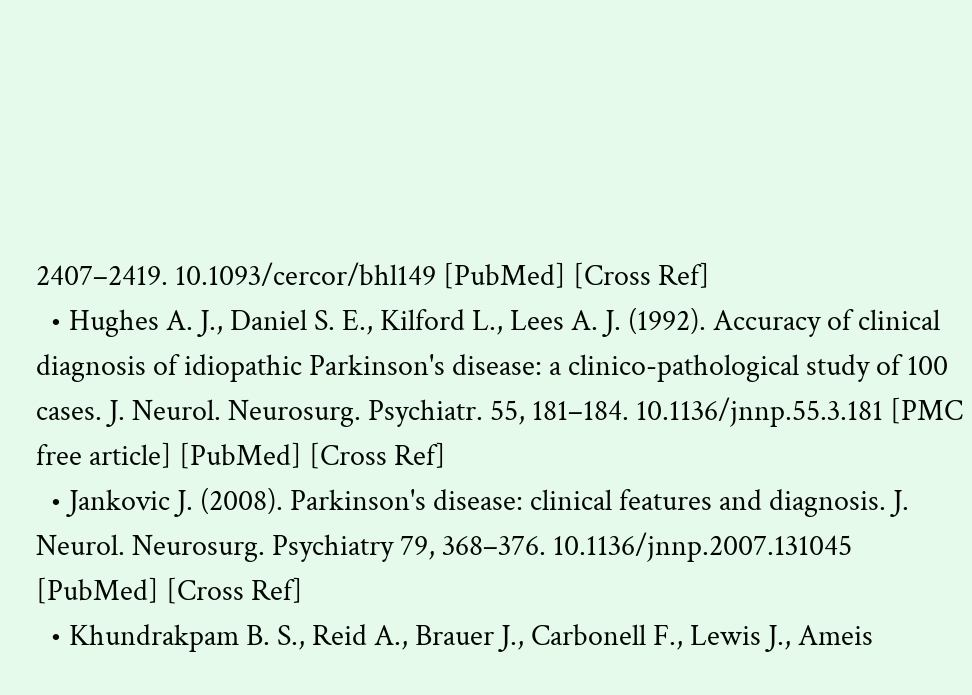2407–2419. 10.1093/cercor/bhl149 [PubMed] [Cross Ref]
  • Hughes A. J., Daniel S. E., Kilford L., Lees A. J. (1992). Accuracy of clinical diagnosis of idiopathic Parkinson's disease: a clinico-pathological study of 100 cases. J. Neurol. Neurosurg. Psychiatr. 55, 181–184. 10.1136/jnnp.55.3.181 [PMC free article] [PubMed] [Cross Ref]
  • Jankovic J. (2008). Parkinson's disease: clinical features and diagnosis. J. Neurol. Neurosurg. Psychiatry 79, 368–376. 10.1136/jnnp.2007.131045 [PubMed] [Cross Ref]
  • Khundrakpam B. S., Reid A., Brauer J., Carbonell F., Lewis J., Ameis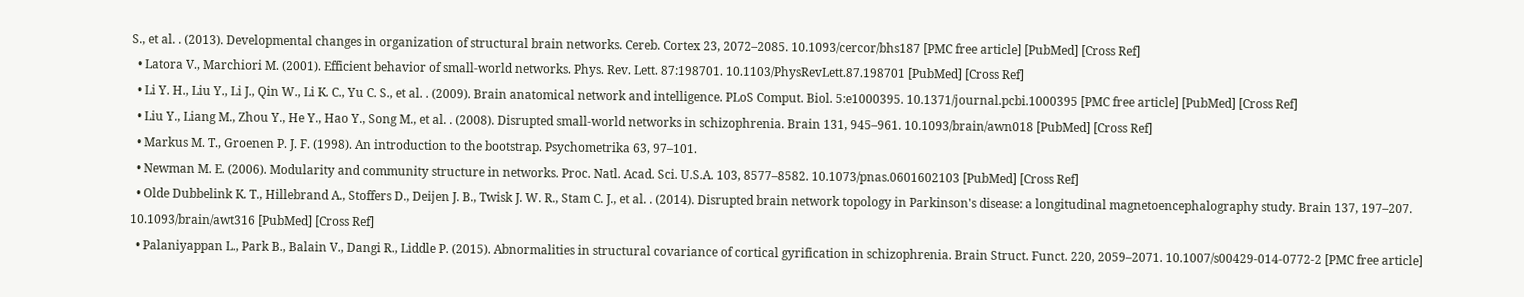S., et al. . (2013). Developmental changes in organization of structural brain networks. Cereb. Cortex 23, 2072–2085. 10.1093/cercor/bhs187 [PMC free article] [PubMed] [Cross Ref]
  • Latora V., Marchiori M. (2001). Efficient behavior of small-world networks. Phys. Rev. Lett. 87:198701. 10.1103/PhysRevLett.87.198701 [PubMed] [Cross Ref]
  • Li Y. H., Liu Y., Li J., Qin W., Li K. C., Yu C. S., et al. . (2009). Brain anatomical network and intelligence. PLoS Comput. Biol. 5:e1000395. 10.1371/journal.pcbi.1000395 [PMC free article] [PubMed] [Cross Ref]
  • Liu Y., Liang M., Zhou Y., He Y., Hao Y., Song M., et al. . (2008). Disrupted small-world networks in schizophrenia. Brain 131, 945–961. 10.1093/brain/awn018 [PubMed] [Cross Ref]
  • Markus M. T., Groenen P. J. F. (1998). An introduction to the bootstrap. Psychometrika 63, 97–101.
  • Newman M. E. (2006). Modularity and community structure in networks. Proc. Natl. Acad. Sci. U.S.A. 103, 8577–8582. 10.1073/pnas.0601602103 [PubMed] [Cross Ref]
  • Olde Dubbelink K. T., Hillebrand A., Stoffers D., Deijen J. B., Twisk J. W. R., Stam C. J., et al. . (2014). Disrupted brain network topology in Parkinson's disease: a longitudinal magnetoencephalography study. Brain 137, 197–207. 10.1093/brain/awt316 [PubMed] [Cross Ref]
  • Palaniyappan L., Park B., Balain V., Dangi R., Liddle P. (2015). Abnormalities in structural covariance of cortical gyrification in schizophrenia. Brain Struct. Funct. 220, 2059–2071. 10.1007/s00429-014-0772-2 [PMC free article]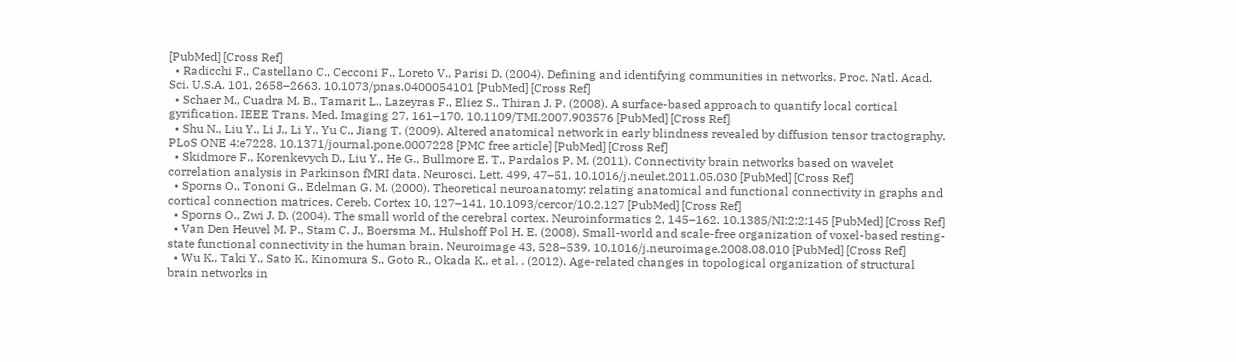[PubMed] [Cross Ref]
  • Radicchi F., Castellano C., Cecconi F., Loreto V., Parisi D. (2004). Defining and identifying communities in networks. Proc. Natl. Acad. Sci. U.S.A. 101, 2658–2663. 10.1073/pnas.0400054101 [PubMed] [Cross Ref]
  • Schaer M., Cuadra M. B., Tamarit L., Lazeyras F., Eliez S., Thiran J. P. (2008). A surface-based approach to quantify local cortical gyrification. IEEE Trans. Med. Imaging 27, 161–170. 10.1109/TMI.2007.903576 [PubMed] [Cross Ref]
  • Shu N., Liu Y., Li J., Li Y., Yu C., Jiang T. (2009). Altered anatomical network in early blindness revealed by diffusion tensor tractography. PLoS ONE 4:e7228. 10.1371/journal.pone.0007228 [PMC free article] [PubMed] [Cross Ref]
  • Skidmore F., Korenkevych D., Liu Y., He G., Bullmore E. T., Pardalos P. M. (2011). Connectivity brain networks based on wavelet correlation analysis in Parkinson fMRI data. Neurosci. Lett. 499, 47–51. 10.1016/j.neulet.2011.05.030 [PubMed] [Cross Ref]
  • Sporns O., Tononi G., Edelman G. M. (2000). Theoretical neuroanatomy: relating anatomical and functional connectivity in graphs and cortical connection matrices. Cereb. Cortex 10, 127–141. 10.1093/cercor/10.2.127 [PubMed] [Cross Ref]
  • Sporns O., Zwi J. D. (2004). The small world of the cerebral cortex. Neuroinformatics 2, 145–162. 10.1385/NI:2:2:145 [PubMed] [Cross Ref]
  • Van Den Heuvel M. P., Stam C. J., Boersma M., Hulshoff Pol H. E. (2008). Small-world and scale-free organization of voxel-based resting-state functional connectivity in the human brain. Neuroimage 43, 528–539. 10.1016/j.neuroimage.2008.08.010 [PubMed] [Cross Ref]
  • Wu K., Taki Y., Sato K., Kinomura S., Goto R., Okada K., et al. . (2012). Age-related changes in topological organization of structural brain networks in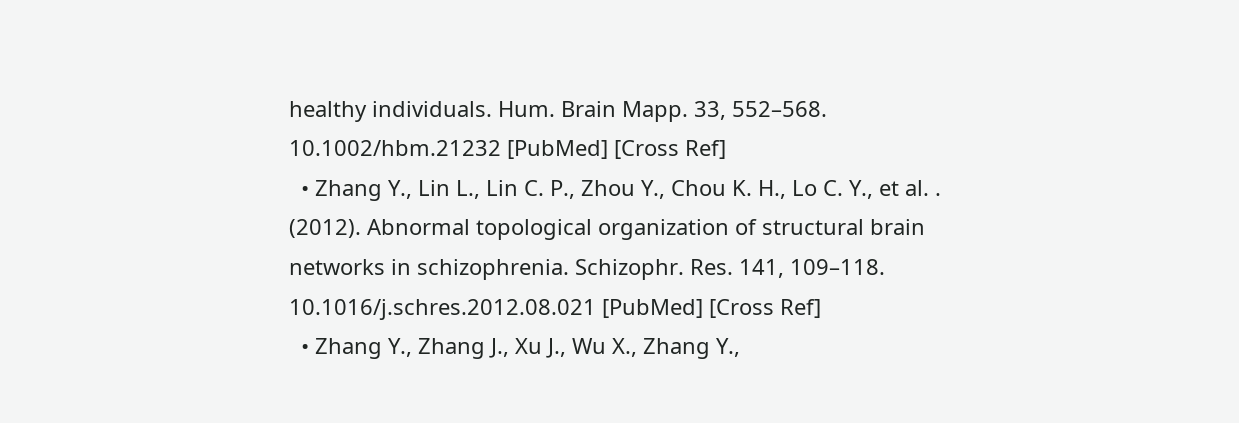healthy individuals. Hum. Brain Mapp. 33, 552–568. 10.1002/hbm.21232 [PubMed] [Cross Ref]
  • Zhang Y., Lin L., Lin C. P., Zhou Y., Chou K. H., Lo C. Y., et al. . (2012). Abnormal topological organization of structural brain networks in schizophrenia. Schizophr. Res. 141, 109–118. 10.1016/j.schres.2012.08.021 [PubMed] [Cross Ref]
  • Zhang Y., Zhang J., Xu J., Wu X., Zhang Y.,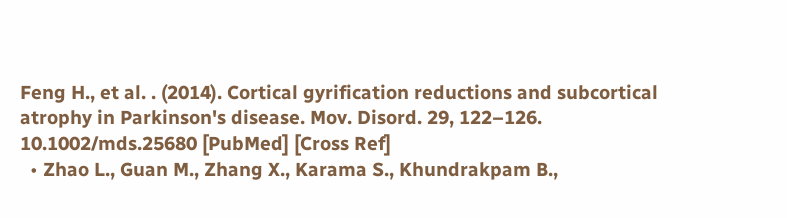Feng H., et al. . (2014). Cortical gyrification reductions and subcortical atrophy in Parkinson's disease. Mov. Disord. 29, 122–126. 10.1002/mds.25680 [PubMed] [Cross Ref]
  • Zhao L., Guan M., Zhang X., Karama S., Khundrakpam B.,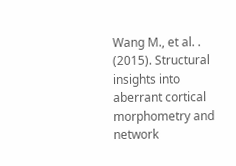Wang M., et al. . (2015). Structural insights into aberrant cortical morphometry and network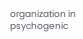organization in psychogenic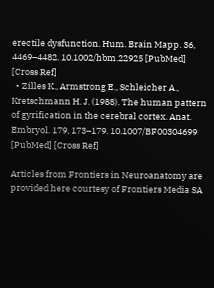erectile dysfunction. Hum. Brain Mapp. 36, 4469–4482. 10.1002/hbm.22925 [PubMed] [Cross Ref]
  • Zilles K., Armstrong E., Schleicher A., Kretschmann H. J. (1988). The human pattern of gyrification in the cerebral cortex. Anat. Embryol. 179, 173–179. 10.1007/BF00304699 [PubMed] [Cross Ref]

Articles from Frontiers in Neuroanatomy are provided here courtesy of Frontiers Media SA